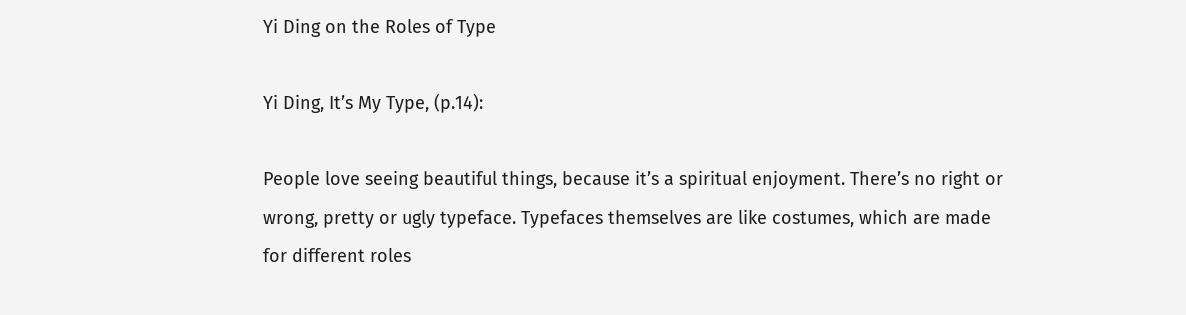Yi Ding on the Roles of Type

Yi Ding, It’s My Type, (p.14):

People love seeing beautiful things, because it’s a spiritual enjoyment. There’s no right or wrong, pretty or ugly typeface. Typefaces themselves are like costumes, which are made for different roles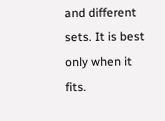and different sets. It is best only when it fits.